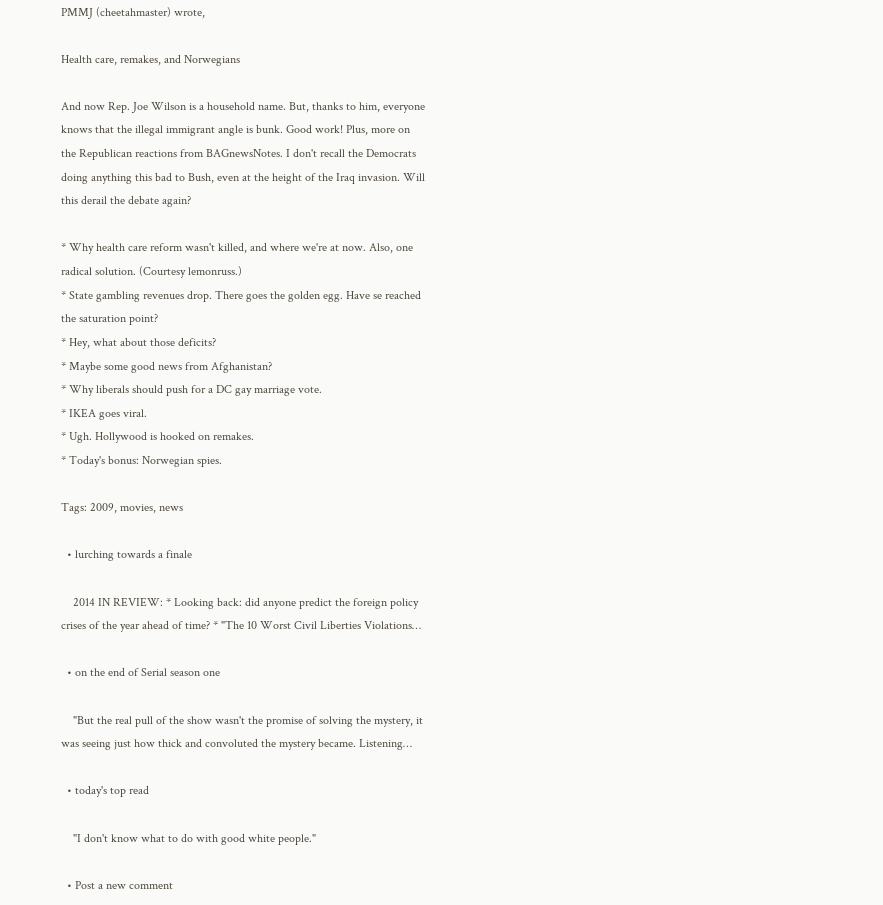PMMJ (cheetahmaster) wrote,

Health care, remakes, and Norwegians

And now Rep. Joe Wilson is a household name. But, thanks to him, everyone knows that the illegal immigrant angle is bunk. Good work! Plus, more on the Republican reactions from BAGnewsNotes. I don't recall the Democrats doing anything this bad to Bush, even at the height of the Iraq invasion. Will this derail the debate again?

* Why health care reform wasn't killed, and where we're at now. Also, one radical solution. (Courtesy lemonruss.)
* State gambling revenues drop. There goes the golden egg. Have se reached the saturation point?
* Hey, what about those deficits?
* Maybe some good news from Afghanistan?
* Why liberals should push for a DC gay marriage vote.
* IKEA goes viral.
* Ugh. Hollywood is hooked on remakes.
* Today's bonus: Norwegian spies.

Tags: 2009, movies, news

  • lurching towards a finale

    2014 IN REVIEW: * Looking back: did anyone predict the foreign policy crises of the year ahead of time? * "The 10 Worst Civil Liberties Violations…

  • on the end of Serial season one

    "But the real pull of the show wasn't the promise of solving the mystery, it was seeing just how thick and convoluted the mystery became. Listening…

  • today's top read

    "I don't know what to do with good white people."

  • Post a new comment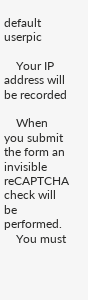default userpic

    Your IP address will be recorded

    When you submit the form an invisible reCAPTCHA check will be performed.
    You must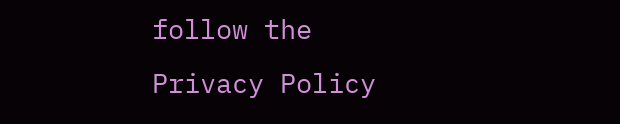follow the Privacy Policy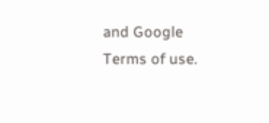and Google Terms of use.